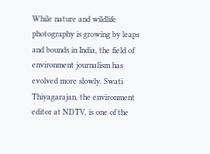While nature and wildlife photography is growing by leaps and bounds in India, the field of environment journalism has evolved more slowly. Swati Thiyagarajan, the environment editor at NDTV, is one of the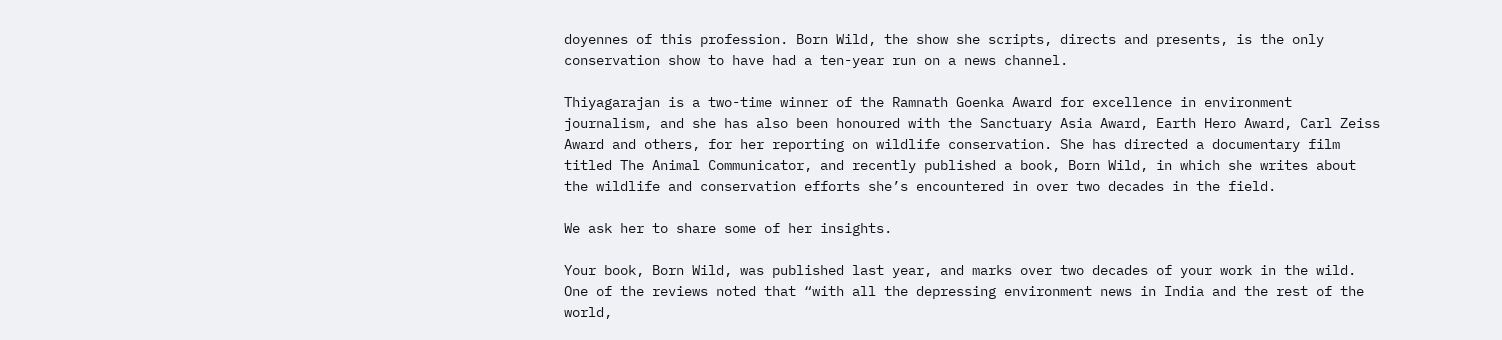doyennes of this profession. Born Wild, the show she scripts, directs and presents, is the only conservation show to have had a ten-year run on a news channel.

Thiyagarajan is a two-time winner of the Ramnath Goenka Award for excellence in environment journalism, and she has also been honoured with the Sanctuary Asia Award, Earth Hero Award, Carl Zeiss Award and others, for her reporting on wildlife conservation. She has directed a documentary film titled The Animal Communicator, and recently published a book, Born Wild, in which she writes about the wildlife and conservation efforts she’s encountered in over two decades in the field.

We ask her to share some of her insights.

Your book, Born Wild, was published last year, and marks over two decades of your work in the wild. One of the reviews noted that “with all the depressing environment news in India and the rest of the world,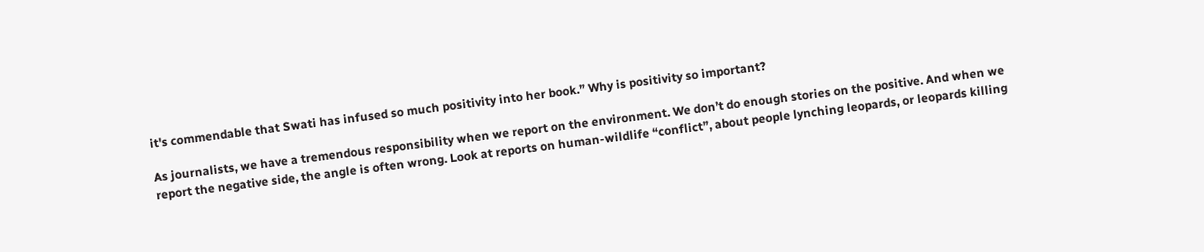it's commendable that Swati has infused so much positivity into her book.” Why is positivity so important?

As journalists, we have a tremendous responsibility when we report on the environment. We don’t do enough stories on the positive. And when we report the negative side, the angle is often wrong. Look at reports on human-wildlife “conflict”, about people lynching leopards, or leopards killing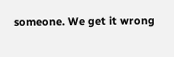someone. We get it wrong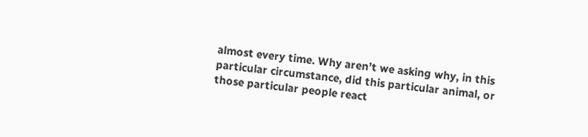almost every time. Why aren’t we asking why, in this particular circumstance, did this particular animal, or those particular people react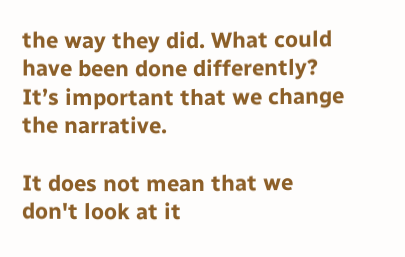the way they did. What could have been done differently? It’s important that we change the narrative.

It does not mean that we don't look at it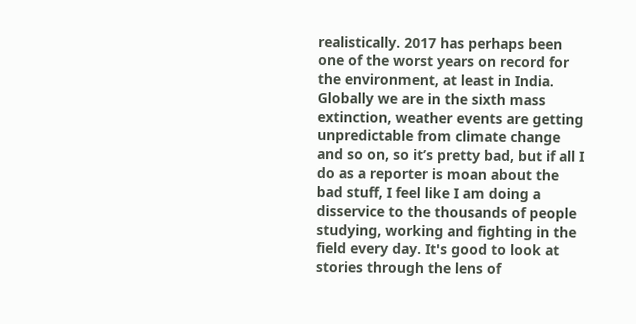realistically. 2017 has perhaps been one of the worst years on record for the environment, at least in India. Globally we are in the sixth mass extinction, weather events are getting unpredictable from climate change and so on, so it’s pretty bad, but if all I do as a reporter is moan about the bad stuff, I feel like I am doing a disservice to the thousands of people studying, working and fighting in the field every day. It's good to look at stories through the lens of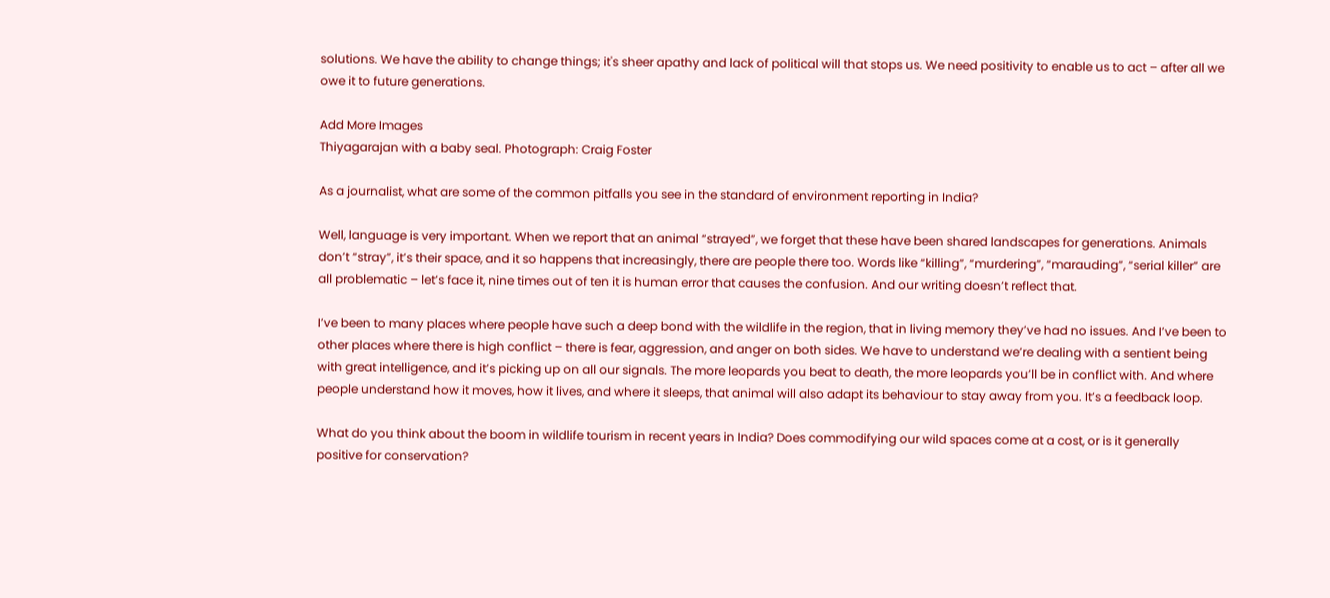solutions. We have the ability to change things; it's sheer apathy and lack of political will that stops us. We need positivity to enable us to act – after all we owe it to future generations.

Add More Images
Thiyagarajan with a baby seal. Photograph: Craig Foster

As a journalist, what are some of the common pitfalls you see in the standard of environment reporting in India?

Well, language is very important. When we report that an animal “strayed”, we forget that these have been shared landscapes for generations. Animals don’t “stray”, it’s their space, and it so happens that increasingly, there are people there too. Words like “killing”, “murdering”, “marauding”, “serial killer” are all problematic – let’s face it, nine times out of ten it is human error that causes the confusion. And our writing doesn’t reflect that.

I’ve been to many places where people have such a deep bond with the wildlife in the region, that in living memory they’ve had no issues. And I’ve been to other places where there is high conflict – there is fear, aggression, and anger on both sides. We have to understand we’re dealing with a sentient being with great intelligence, and it’s picking up on all our signals. The more leopards you beat to death, the more leopards you’ll be in conflict with. And where people understand how it moves, how it lives, and where it sleeps, that animal will also adapt its behaviour to stay away from you. It’s a feedback loop.

What do you think about the boom in wildlife tourism in recent years in India? Does commodifying our wild spaces come at a cost, or is it generally positive for conservation?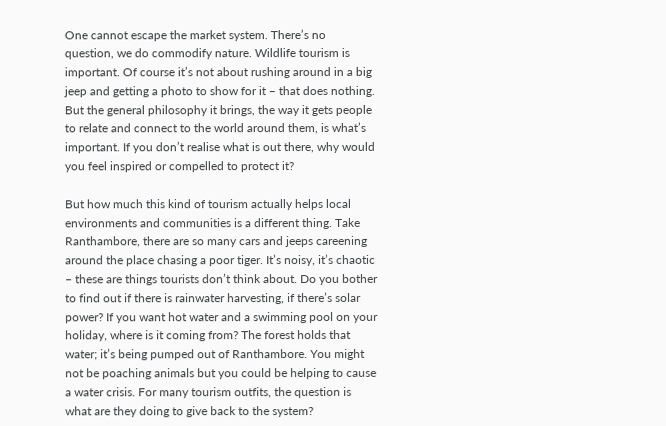One cannot escape the market system. There’s no question, we do commodify nature. Wildlife tourism is important. Of course it’s not about rushing around in a big jeep and getting a photo to show for it – that does nothing. But the general philosophy it brings, the way it gets people to relate and connect to the world around them, is what’s important. If you don’t realise what is out there, why would you feel inspired or compelled to protect it?

But how much this kind of tourism actually helps local environments and communities is a different thing. Take Ranthambore, there are so many cars and jeeps careening around the place chasing a poor tiger. It’s noisy, it’s chaotic – these are things tourists don’t think about. Do you bother to find out if there is rainwater harvesting, if there’s solar power? If you want hot water and a swimming pool on your holiday, where is it coming from? The forest holds that water; it’s being pumped out of Ranthambore. You might not be poaching animals but you could be helping to cause a water crisis. For many tourism outfits, the question is what are they doing to give back to the system?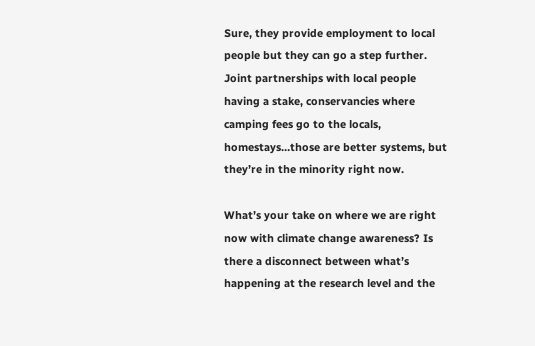Sure, they provide employment to local people but they can go a step further. Joint partnerships with local people having a stake, conservancies where camping fees go to the locals, homestays…those are better systems, but they’re in the minority right now.

What’s your take on where we are right now with climate change awareness? Is there a disconnect between what’s happening at the research level and the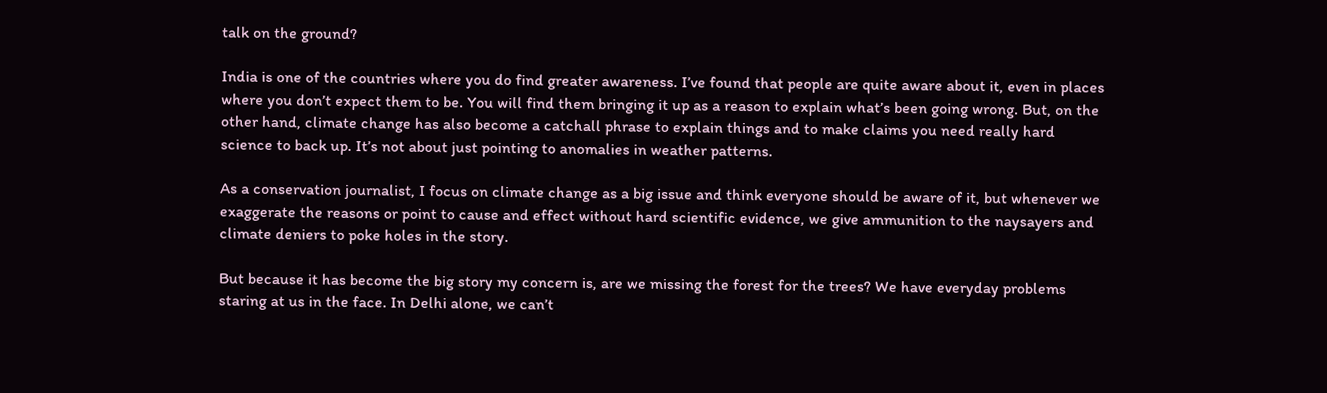talk on the ground?

India is one of the countries where you do find greater awareness. I’ve found that people are quite aware about it, even in places where you don’t expect them to be. You will find them bringing it up as a reason to explain what’s been going wrong. But, on the other hand, climate change has also become a catchall phrase to explain things and to make claims you need really hard science to back up. It’s not about just pointing to anomalies in weather patterns.

As a conservation journalist, I focus on climate change as a big issue and think everyone should be aware of it, but whenever we exaggerate the reasons or point to cause and effect without hard scientific evidence, we give ammunition to the naysayers and climate deniers to poke holes in the story.

But because it has become the big story my concern is, are we missing the forest for the trees? We have everyday problems staring at us in the face. In Delhi alone, we can’t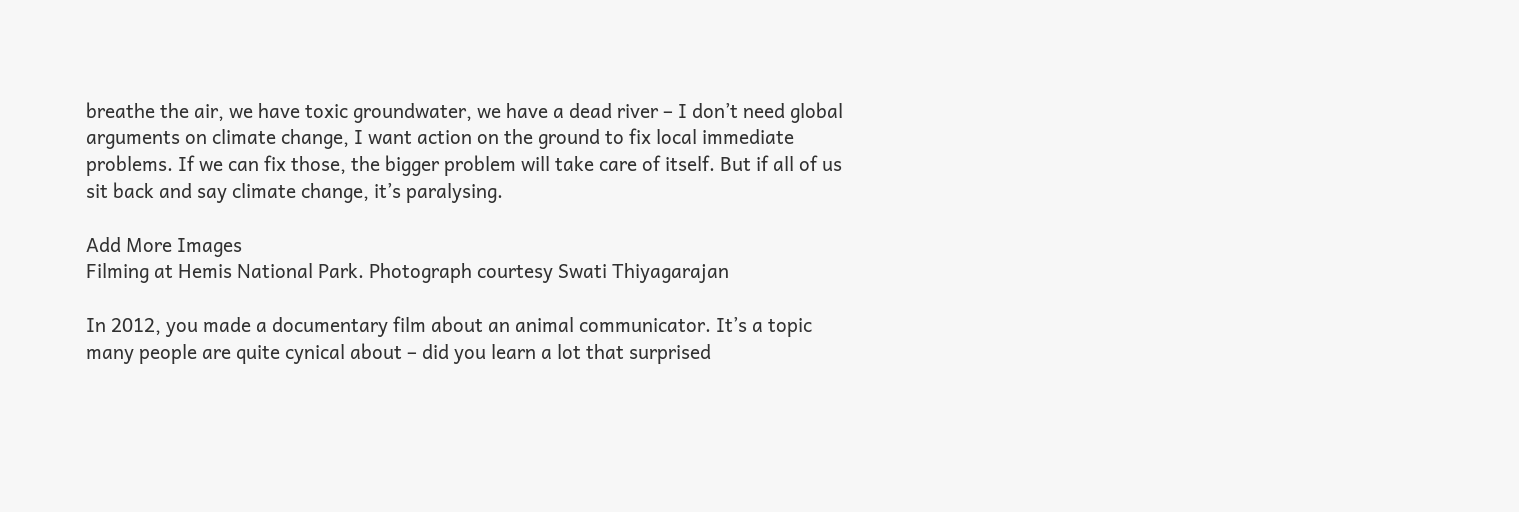breathe the air, we have toxic groundwater, we have a dead river – I don’t need global arguments on climate change, I want action on the ground to fix local immediate problems. If we can fix those, the bigger problem will take care of itself. But if all of us sit back and say climate change, it’s paralysing.

Add More Images
Filming at Hemis National Park. Photograph courtesy Swati Thiyagarajan

In 2012, you made a documentary film about an animal communicator. It’s a topic many people are quite cynical about – did you learn a lot that surprised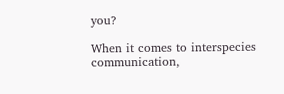you?

When it comes to interspecies communication,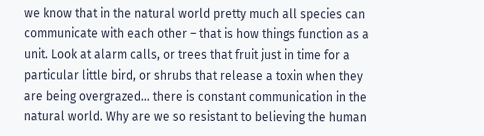we know that in the natural world pretty much all species can communicate with each other – that is how things function as a unit. Look at alarm calls, or trees that fruit just in time for a particular little bird, or shrubs that release a toxin when they are being overgrazed… there is constant communication in the natural world. Why are we so resistant to believing the human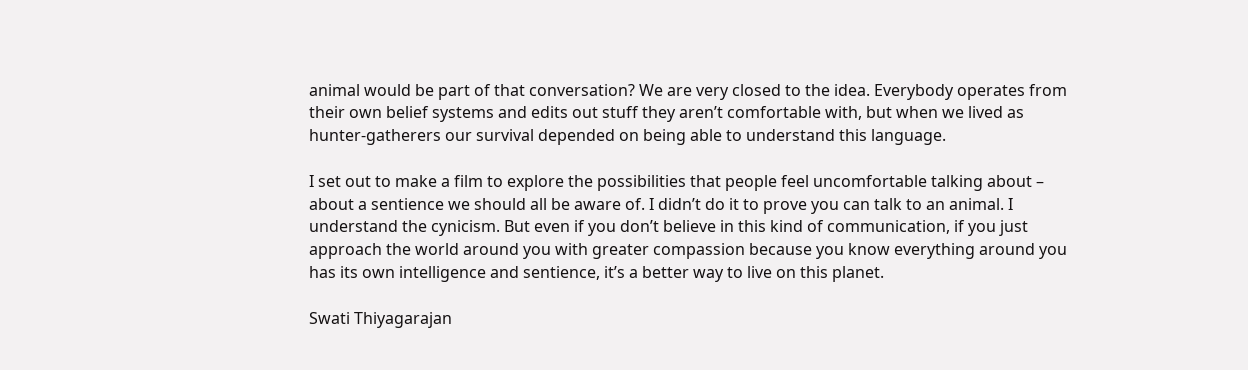animal would be part of that conversation? We are very closed to the idea. Everybody operates from their own belief systems and edits out stuff they aren’t comfortable with, but when we lived as hunter-gatherers our survival depended on being able to understand this language.

I set out to make a film to explore the possibilities that people feel uncomfortable talking about – about a sentience we should all be aware of. I didn’t do it to prove you can talk to an animal. I understand the cynicism. But even if you don’t believe in this kind of communication, if you just approach the world around you with greater compassion because you know everything around you has its own intelligence and sentience, it’s a better way to live on this planet.

Swati Thiyagarajan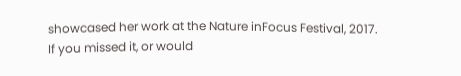showcased her work at the Nature inFocus Festival, 2017. If you missed it, or would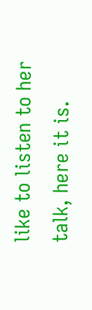like to listen to her talk, here it is.